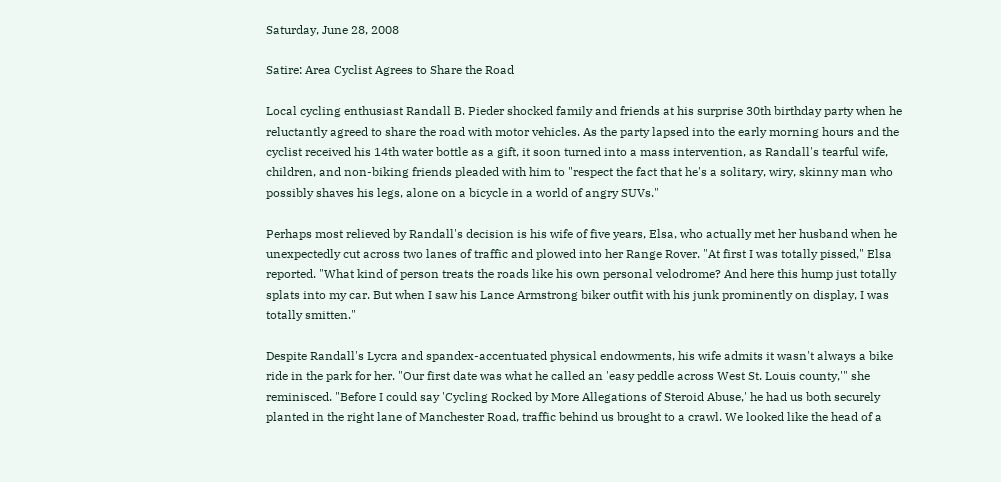Saturday, June 28, 2008

Satire: Area Cyclist Agrees to Share the Road

Local cycling enthusiast Randall B. Pieder shocked family and friends at his surprise 30th birthday party when he reluctantly agreed to share the road with motor vehicles. As the party lapsed into the early morning hours and the cyclist received his 14th water bottle as a gift, it soon turned into a mass intervention, as Randall's tearful wife, children, and non-biking friends pleaded with him to "respect the fact that he's a solitary, wiry, skinny man who possibly shaves his legs, alone on a bicycle in a world of angry SUVs."

Perhaps most relieved by Randall's decision is his wife of five years, Elsa, who actually met her husband when he unexpectedly cut across two lanes of traffic and plowed into her Range Rover. "At first I was totally pissed," Elsa reported. "What kind of person treats the roads like his own personal velodrome? And here this hump just totally splats into my car. But when I saw his Lance Armstrong biker outfit with his junk prominently on display, I was totally smitten."

Despite Randall's Lycra and spandex-accentuated physical endowments, his wife admits it wasn't always a bike ride in the park for her. "Our first date was what he called an 'easy peddle across West St. Louis county,'" she reminisced. "Before I could say 'Cycling Rocked by More Allegations of Steroid Abuse,' he had us both securely planted in the right lane of Manchester Road, traffic behind us brought to a crawl. We looked like the head of a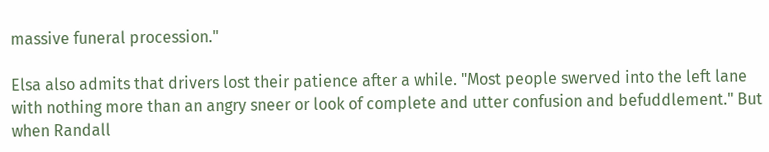massive funeral procession."

Elsa also admits that drivers lost their patience after a while. "Most people swerved into the left lane with nothing more than an angry sneer or look of complete and utter confusion and befuddlement." But when Randall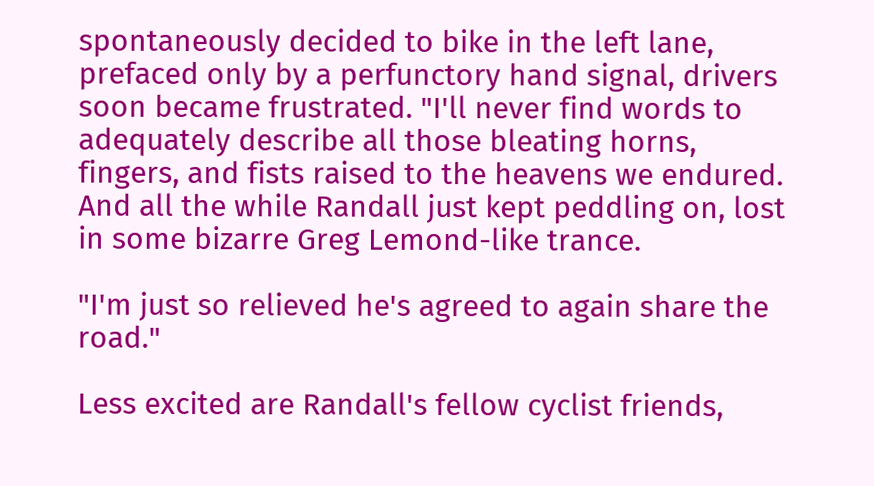spontaneously decided to bike in the left lane, prefaced only by a perfunctory hand signal, drivers soon became frustrated. "I'll never find words to adequately describe all those bleating horns, fingers, and fists raised to the heavens we endured. And all the while Randall just kept peddling on, lost in some bizarre Greg Lemond-like trance.

"I'm just so relieved he's agreed to again share the road."

Less excited are Randall's fellow cyclist friends,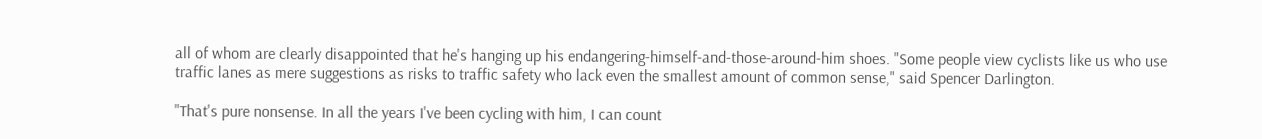all of whom are clearly disappointed that he's hanging up his endangering-himself-and-those-around-him shoes. "Some people view cyclists like us who use traffic lanes as mere suggestions as risks to traffic safety who lack even the smallest amount of common sense," said Spencer Darlington.

"That's pure nonsense. In all the years I've been cycling with him, I can count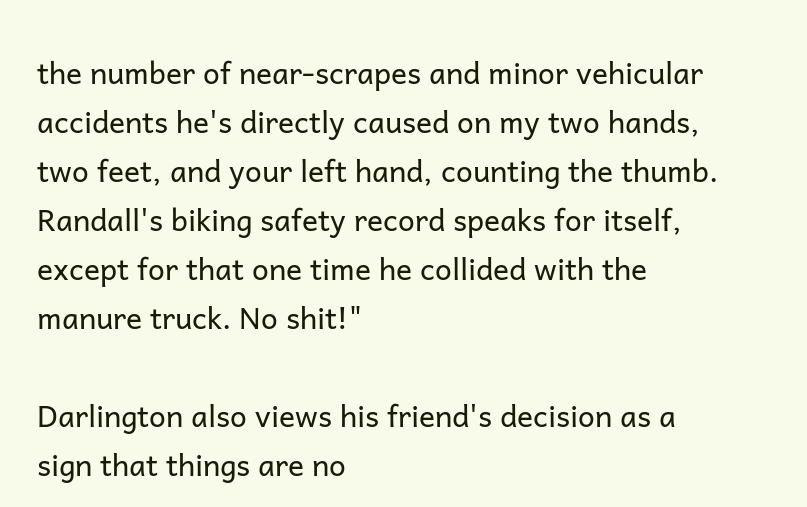the number of near-scrapes and minor vehicular accidents he's directly caused on my two hands, two feet, and your left hand, counting the thumb. Randall's biking safety record speaks for itself, except for that one time he collided with the manure truck. No shit!"

Darlington also views his friend's decision as a sign that things are no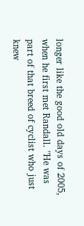longer like the good old days of 2005, when he first met Randall. "He was part of that breed of cyclist who just knew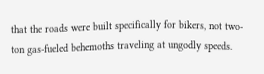that the roads were built specifically for bikers, not two-ton gas-fueled behemoths traveling at ungodly speeds.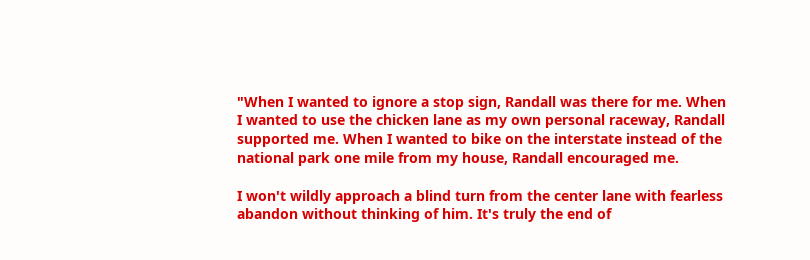"When I wanted to ignore a stop sign, Randall was there for me. When I wanted to use the chicken lane as my own personal raceway, Randall supported me. When I wanted to bike on the interstate instead of the national park one mile from my house, Randall encouraged me.

I won't wildly approach a blind turn from the center lane with fearless abandon without thinking of him. It's truly the end of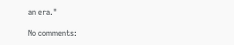an era."

No comments: